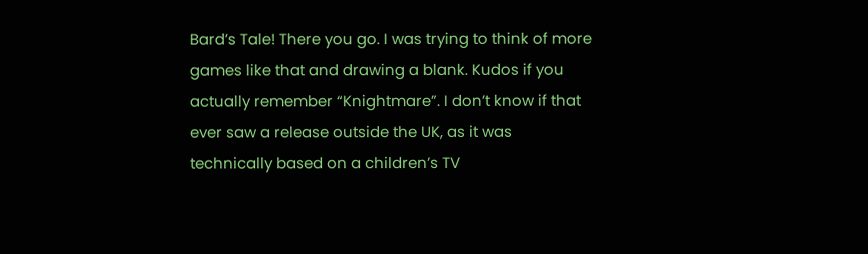Bard’s Tale! There you go. I was trying to think of more games like that and drawing a blank. Kudos if you actually remember “Knightmare”. I don’t know if that ever saw a release outside the UK, as it was technically based on a children’s TV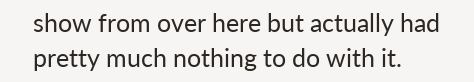show from over here but actually had pretty much nothing to do with it.